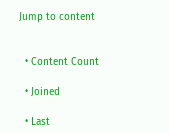Jump to content


  • Content Count

  • Joined

  • Last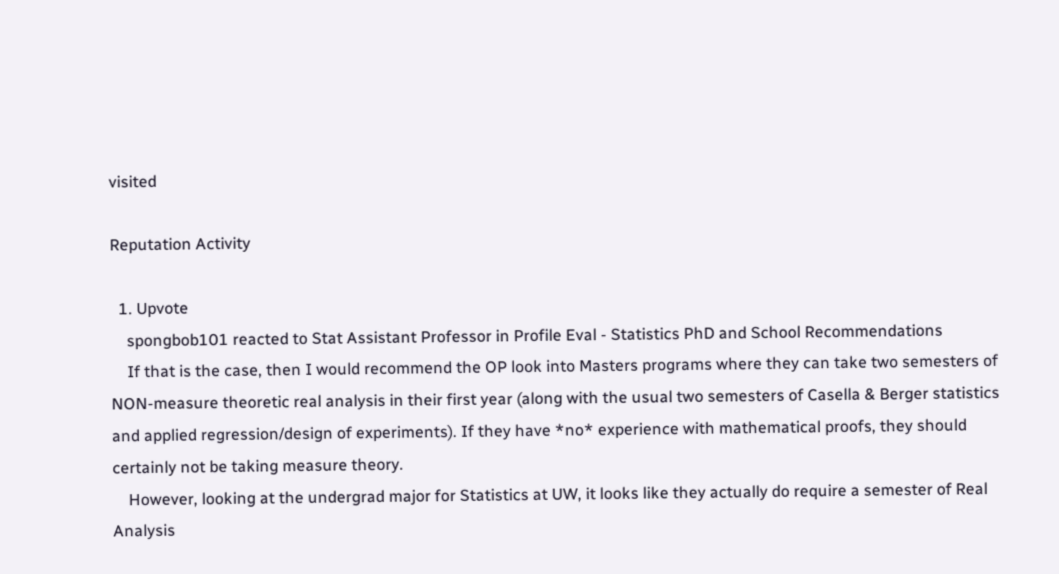visited

Reputation Activity

  1. Upvote
    spongbob101 reacted to Stat Assistant Professor in Profile Eval - Statistics PhD and School Recommendations
    If that is the case, then I would recommend the OP look into Masters programs where they can take two semesters of NON-measure theoretic real analysis in their first year (along with the usual two semesters of Casella & Berger statistics and applied regression/design of experiments). If they have *no* experience with mathematical proofs, they should certainly not be taking measure theory.
    However, looking at the undergrad major for Statistics at UW, it looks like they actually do require a semester of Real Analysis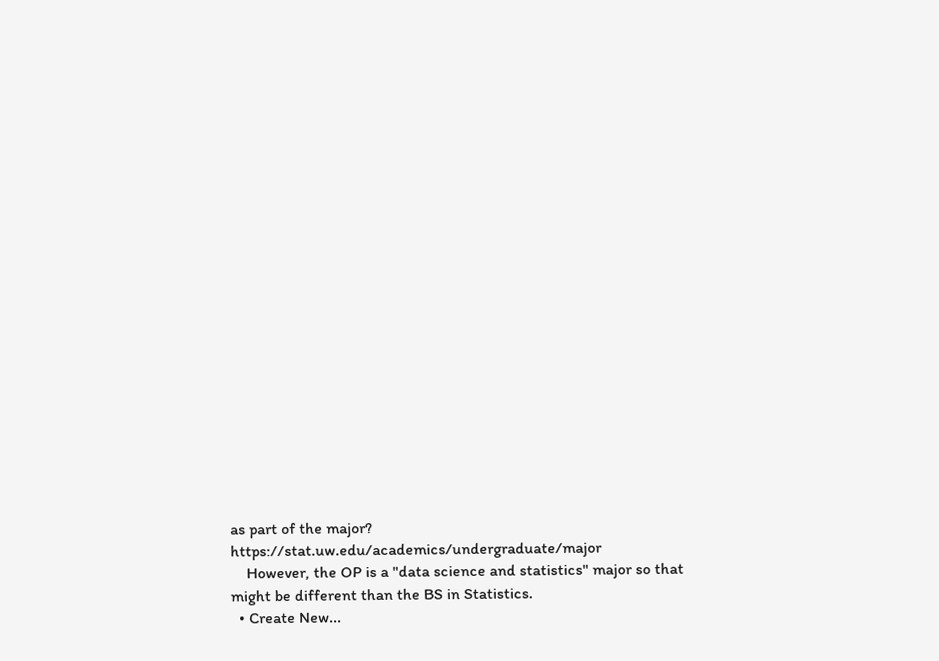as part of the major? https://stat.uw.edu/academics/undergraduate/major
    However, the OP is a "data science and statistics" major so that might be different than the BS in Statistics.
  • Create New...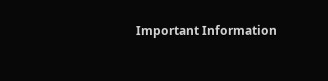Important Information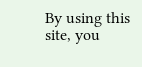By using this site, you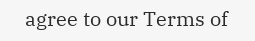agree to our Terms of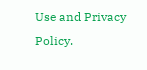Use and Privacy Policy.